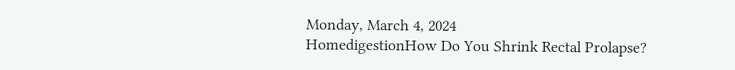Monday, March 4, 2024
HomedigestionHow Do You Shrink Rectal Prolapse?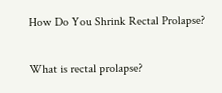How Do You Shrink Rectal Prolapse?

What is rectal prolapse?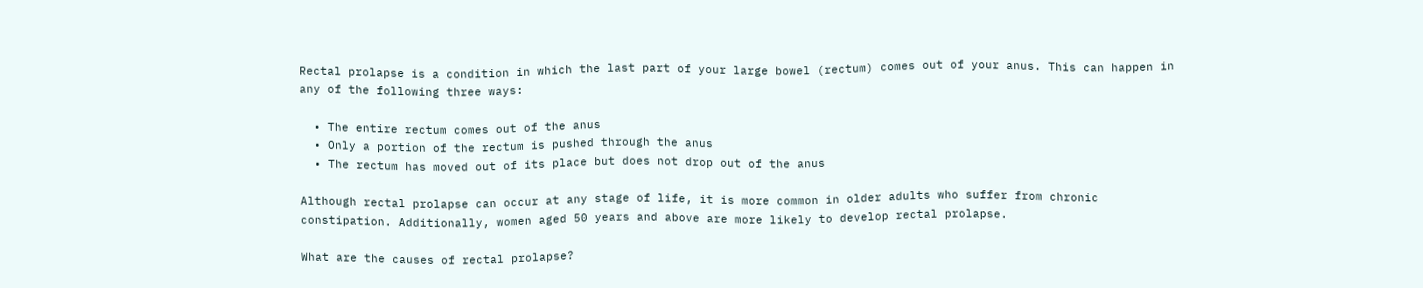Rectal prolapse is a condition in which the last part of your large bowel (rectum) comes out of your anus. This can happen in any of the following three ways:

  • The entire rectum comes out of the anus
  • Only a portion of the rectum is pushed through the anus
  • The rectum has moved out of its place but does not drop out of the anus

Although rectal prolapse can occur at any stage of life, it is more common in older adults who suffer from chronic constipation. Additionally, women aged 50 years and above are more likely to develop rectal prolapse.

What are the causes of rectal prolapse?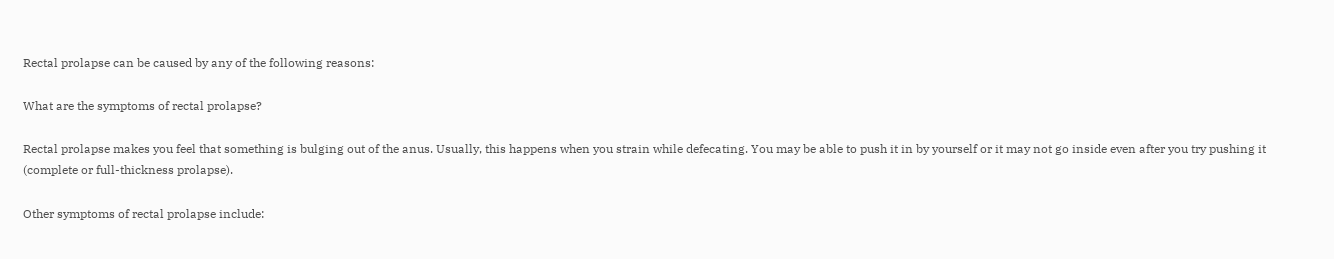Rectal prolapse can be caused by any of the following reasons:

What are the symptoms of rectal prolapse?

Rectal prolapse makes you feel that something is bulging out of the anus. Usually, this happens when you strain while defecating. You may be able to push it in by yourself or it may not go inside even after you try pushing it (complete or full-thickness prolapse).

Other symptoms of rectal prolapse include: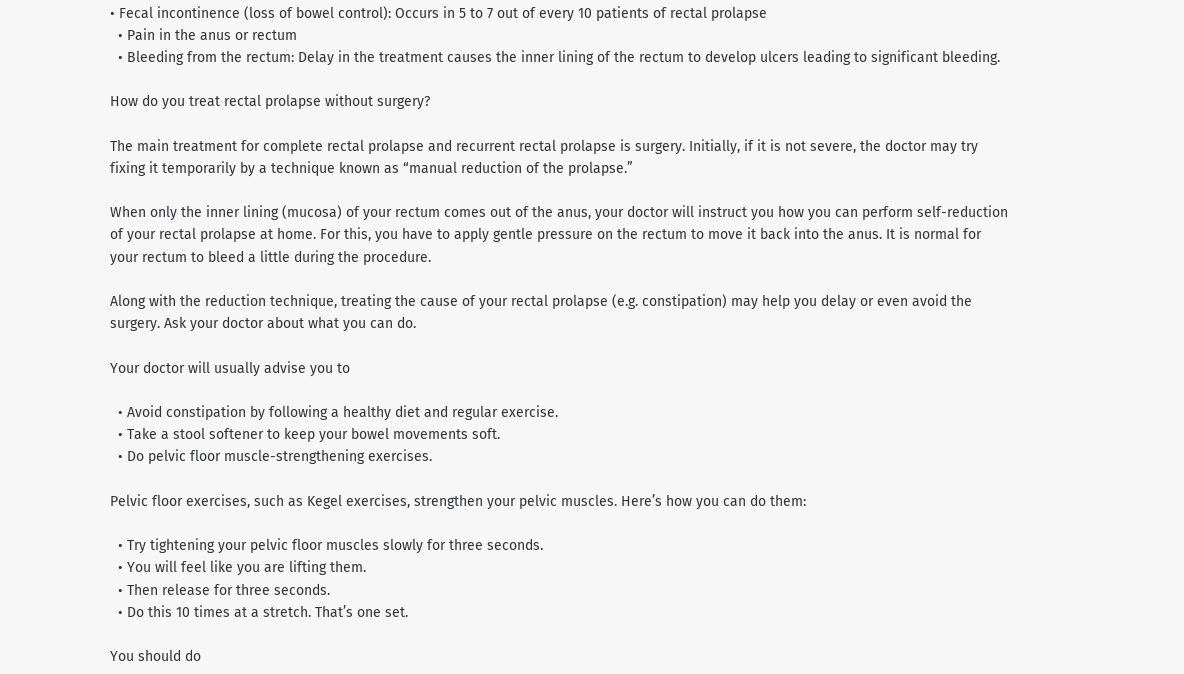• Fecal incontinence (loss of bowel control): Occurs in 5 to 7 out of every 10 patients of rectal prolapse
  • Pain in the anus or rectum
  • Bleeding from the rectum: Delay in the treatment causes the inner lining of the rectum to develop ulcers leading to significant bleeding.

How do you treat rectal prolapse without surgery?

The main treatment for complete rectal prolapse and recurrent rectal prolapse is surgery. Initially, if it is not severe, the doctor may try fixing it temporarily by a technique known as “manual reduction of the prolapse.”

When only the inner lining (mucosa) of your rectum comes out of the anus, your doctor will instruct you how you can perform self-reduction of your rectal prolapse at home. For this, you have to apply gentle pressure on the rectum to move it back into the anus. It is normal for your rectum to bleed a little during the procedure.

Along with the reduction technique, treating the cause of your rectal prolapse (e.g. constipation) may help you delay or even avoid the surgery. Ask your doctor about what you can do.

Your doctor will usually advise you to

  • Avoid constipation by following a healthy diet and regular exercise.
  • Take a stool softener to keep your bowel movements soft.
  • Do pelvic floor muscle-strengthening exercises.

Pelvic floor exercises, such as Kegel exercises, strengthen your pelvic muscles. Here’s how you can do them:

  • Try tightening your pelvic floor muscles slowly for three seconds.
  • You will feel like you are lifting them.
  • Then release for three seconds.
  • Do this 10 times at a stretch. That’s one set.

You should do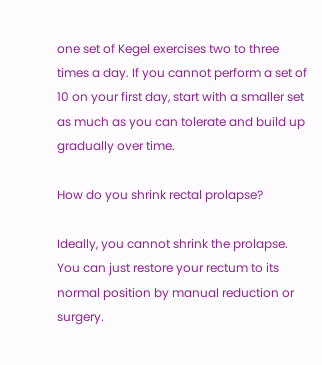one set of Kegel exercises two to three times a day. If you cannot perform a set of 10 on your first day, start with a smaller set as much as you can tolerate and build up gradually over time.

How do you shrink rectal prolapse?

Ideally, you cannot shrink the prolapse. You can just restore your rectum to its normal position by manual reduction or surgery.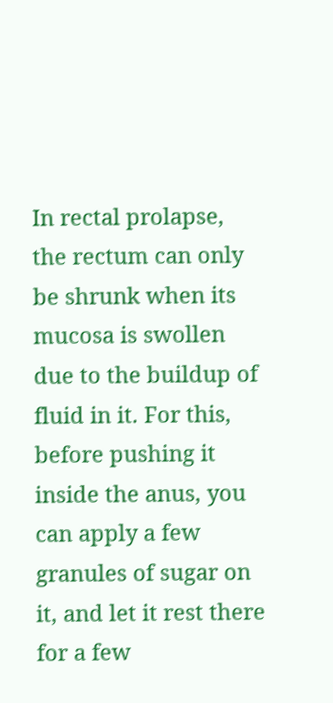In rectal prolapse, the rectum can only be shrunk when its mucosa is swollen due to the buildup of fluid in it. For this, before pushing it inside the anus, you can apply a few granules of sugar on it, and let it rest there for a few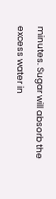minutes. Sugar will absorb the excess water in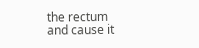the rectum and cause it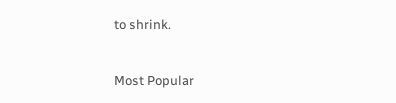to shrink.


Most Popular